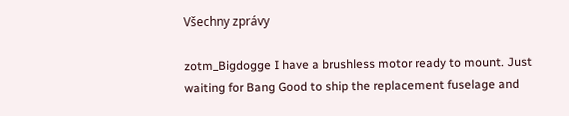Všechny zprávy

zotm_Bigdogge I have a brushless motor ready to mount. Just waiting for Bang Good to ship the replacement fuselage and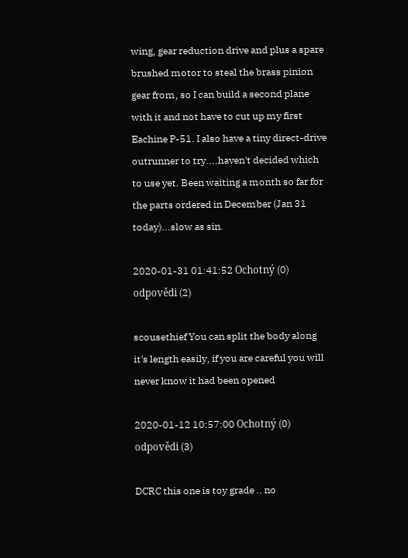wing, gear reduction drive and plus a spare brushed motor to steal the brass pinion gear from, so I can build a second plane with it and not have to cut up my first Eachine P-51. I also have a tiny direct-drive outrunner to try....haven't decided which to use yet. Been waiting a month so far for the parts ordered in December (Jan 31 today)...slow as sin.

2020-01-31 01:41:52 Ochotný (0)
odpovědi (2)

scousethief You can split the body along it's length easily, if you are careful you will never know it had been opened

2020-01-12 10:57:00 Ochotný (0)
odpovědi (3)

DCRC this one is toy grade .. no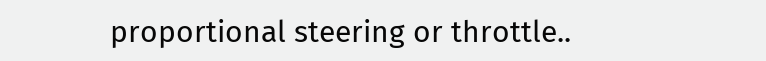proportional steering or throttle..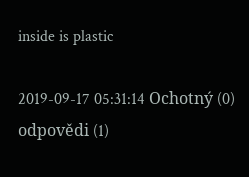inside is plastic

2019-09-17 05:31:14 Ochotný (0)
odpovědi (1)